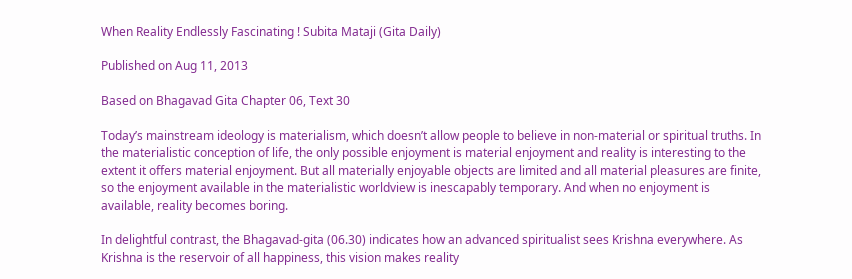When Reality Endlessly Fascinating ! Subita Mataji (Gita Daily)

Published on Aug 11, 2013

Based on Bhagavad Gita Chapter 06, Text 30

Today’s mainstream ideology is materialism, which doesn’t allow people to believe in non-material or spiritual truths. In the materialistic conception of life, the only possible enjoyment is material enjoyment and reality is interesting to the extent it offers material enjoyment. But all materially enjoyable objects are limited and all material pleasures are finite, so the enjoyment available in the materialistic worldview is inescapably temporary. And when no enjoyment is available, reality becomes boring.

In delightful contrast, the Bhagavad-gita (06.30) indicates how an advanced spiritualist sees Krishna everywhere. As Krishna is the reservoir of all happiness, this vision makes reality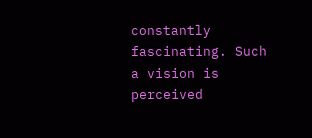constantly fascinating. Such a vision is perceived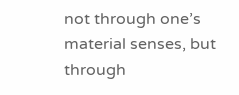not through one’s material senses, but through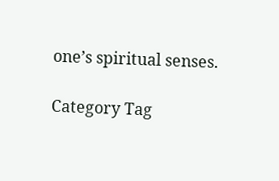one’s spiritual senses.

Category Tag